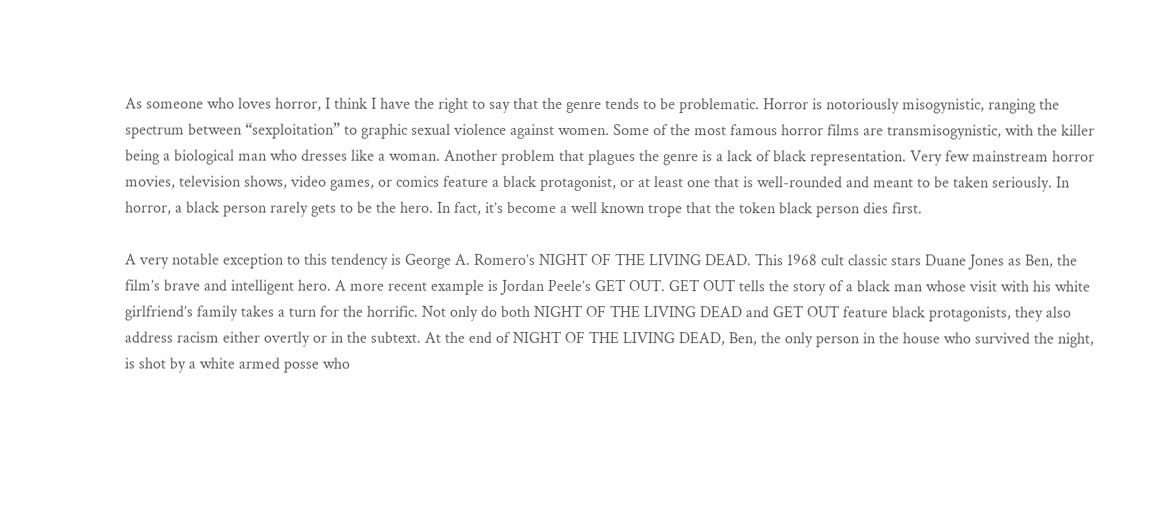As someone who loves horror, I think I have the right to say that the genre tends to be problematic. Horror is notoriously misogynistic, ranging the spectrum between “sexploitation” to graphic sexual violence against women. Some of the most famous horror films are transmisogynistic, with the killer being a biological man who dresses like a woman. Another problem that plagues the genre is a lack of black representation. Very few mainstream horror movies, television shows, video games, or comics feature a black protagonist, or at least one that is well-rounded and meant to be taken seriously. In horror, a black person rarely gets to be the hero. In fact, it’s become a well known trope that the token black person dies first.

A very notable exception to this tendency is George A. Romero’s NIGHT OF THE LIVING DEAD. This 1968 cult classic stars Duane Jones as Ben, the film’s brave and intelligent hero. A more recent example is Jordan Peele’s GET OUT. GET OUT tells the story of a black man whose visit with his white girlfriend’s family takes a turn for the horrific. Not only do both NIGHT OF THE LIVING DEAD and GET OUT feature black protagonists, they also address racism either overtly or in the subtext. At the end of NIGHT OF THE LIVING DEAD, Ben, the only person in the house who survived the night, is shot by a white armed posse who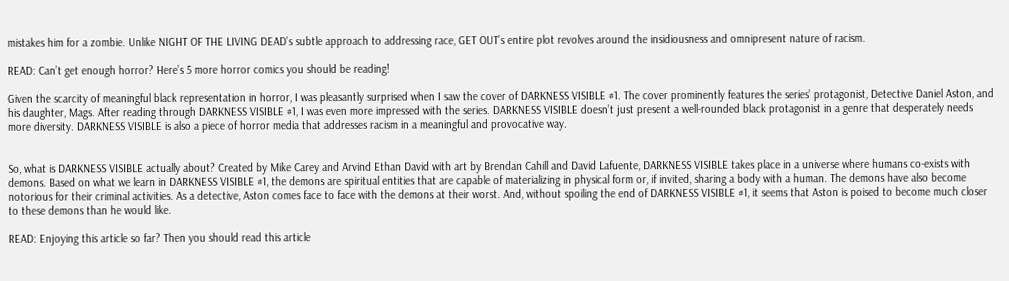mistakes him for a zombie. Unlike NIGHT OF THE LIVING DEAD’s subtle approach to addressing race, GET OUT’s entire plot revolves around the insidiousness and omnipresent nature of racism.

READ: Can’t get enough horror? Here’s 5 more horror comics you should be reading!

Given the scarcity of meaningful black representation in horror, I was pleasantly surprised when I saw the cover of DARKNESS VISIBLE #1. The cover prominently features the series’ protagonist, Detective Daniel Aston, and his daughter, Mags. After reading through DARKNESS VISIBLE #1, I was even more impressed with the series. DARKNESS VISIBLE doesn’t just present a well-rounded black protagonist in a genre that desperately needs more diversity. DARKNESS VISIBLE is also a piece of horror media that addresses racism in a meaningful and provocative way.


So, what is DARKNESS VISIBLE actually about? Created by Mike Carey and Arvind Ethan David with art by Brendan Cahill and David Lafuente, DARKNESS VISIBLE takes place in a universe where humans co-exists with demons. Based on what we learn in DARKNESS VISIBLE #1, the demons are spiritual entities that are capable of materializing in physical form or, if invited, sharing a body with a human. The demons have also become notorious for their criminal activities. As a detective, Aston comes face to face with the demons at their worst. And, without spoiling the end of DARKNESS VISIBLE #1, it seems that Aston is poised to become much closer to these demons than he would like.

READ: Enjoying this article so far? Then you should read this article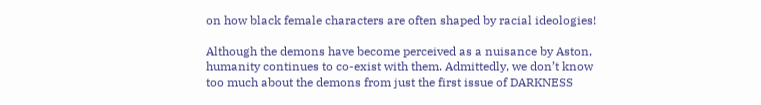on how black female characters are often shaped by racial ideologies!

Although the demons have become perceived as a nuisance by Aston, humanity continues to co-exist with them. Admittedly, we don’t know too much about the demons from just the first issue of DARKNESS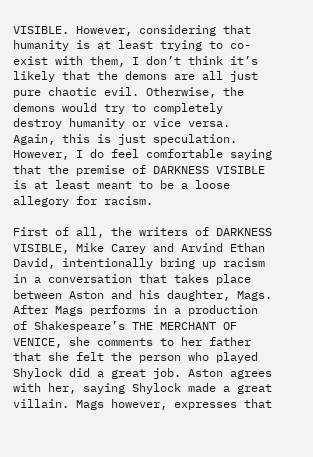VISIBLE. However, considering that humanity is at least trying to co-exist with them, I don’t think it’s likely that the demons are all just pure chaotic evil. Otherwise, the demons would try to completely destroy humanity or vice versa. Again, this is just speculation. However, I do feel comfortable saying that the premise of DARKNESS VISIBLE is at least meant to be a loose allegory for racism.

First of all, the writers of DARKNESS VISIBLE, Mike Carey and Arvind Ethan David, intentionally bring up racism in a conversation that takes place between Aston and his daughter, Mags. After Mags performs in a production of Shakespeare’s THE MERCHANT OF VENICE, she comments to her father that she felt the person who played Shylock did a great job. Aston agrees with her, saying Shylock made a great villain. Mags however, expresses that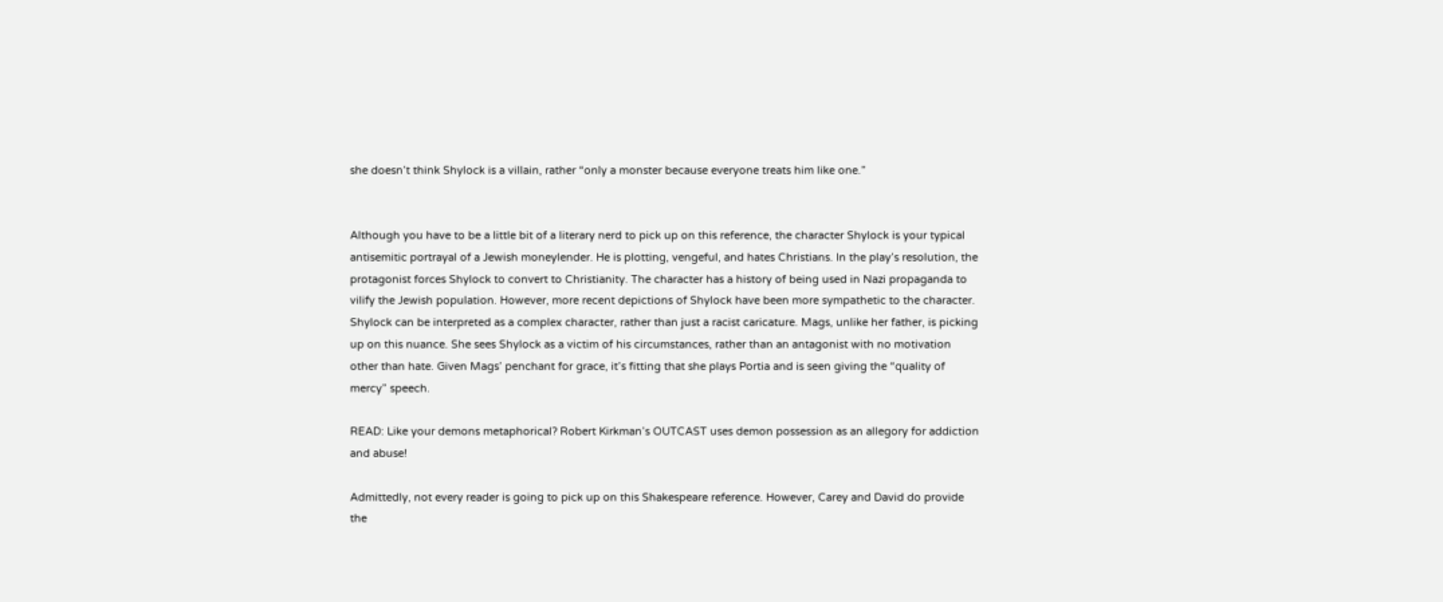she doesn’t think Shylock is a villain, rather “only a monster because everyone treats him like one.”


Although you have to be a little bit of a literary nerd to pick up on this reference, the character Shylock is your typical antisemitic portrayal of a Jewish moneylender. He is plotting, vengeful, and hates Christians. In the play’s resolution, the protagonist forces Shylock to convert to Christianity. The character has a history of being used in Nazi propaganda to vilify the Jewish population. However, more recent depictions of Shylock have been more sympathetic to the character. Shylock can be interpreted as a complex character, rather than just a racist caricature. Mags, unlike her father, is picking up on this nuance. She sees Shylock as a victim of his circumstances, rather than an antagonist with no motivation other than hate. Given Mags’ penchant for grace, it’s fitting that she plays Portia and is seen giving the “quality of mercy” speech.

READ: Like your demons metaphorical? Robert Kirkman’s OUTCAST uses demon possession as an allegory for addiction and abuse!

Admittedly, not every reader is going to pick up on this Shakespeare reference. However, Carey and David do provide the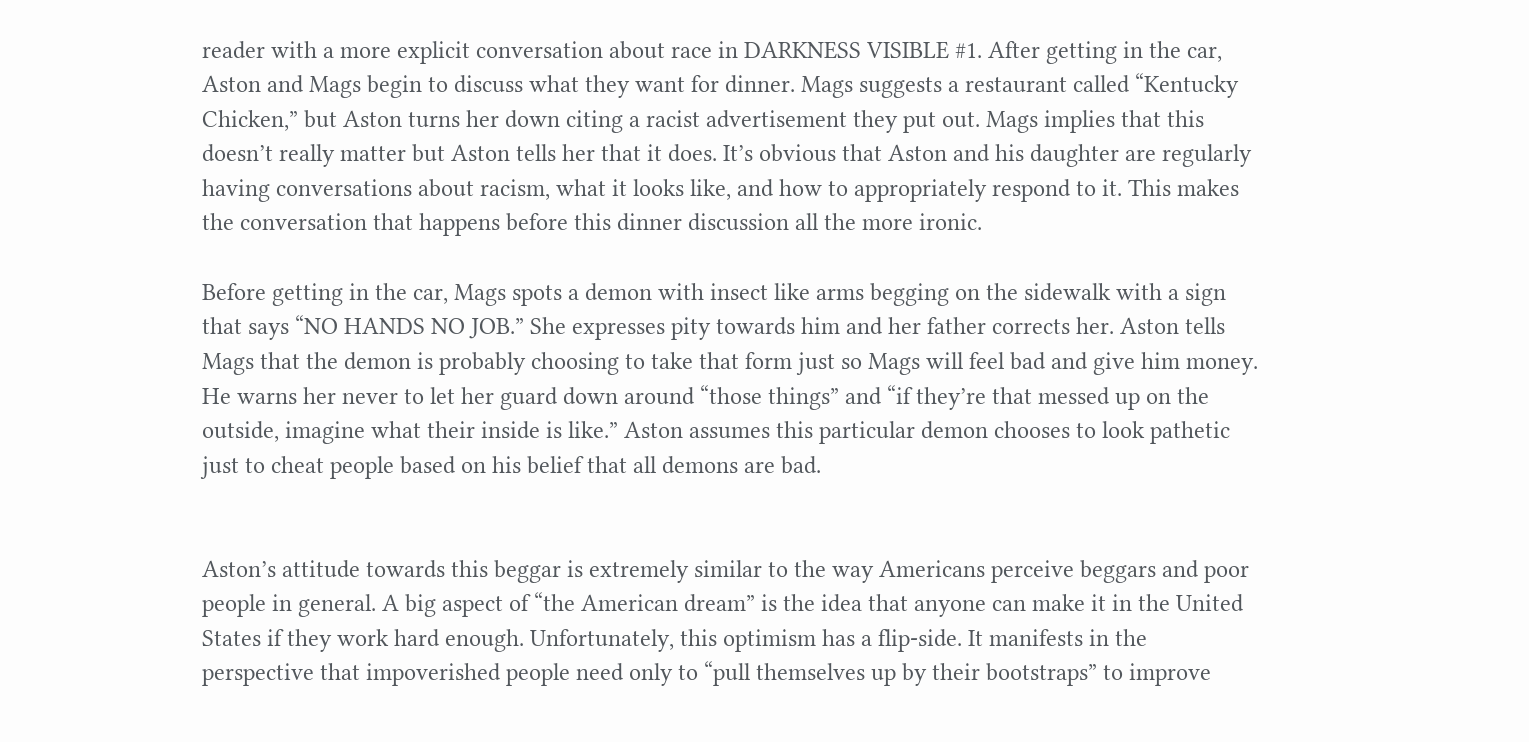reader with a more explicit conversation about race in DARKNESS VISIBLE #1. After getting in the car, Aston and Mags begin to discuss what they want for dinner. Mags suggests a restaurant called “Kentucky Chicken,” but Aston turns her down citing a racist advertisement they put out. Mags implies that this doesn’t really matter but Aston tells her that it does. It’s obvious that Aston and his daughter are regularly having conversations about racism, what it looks like, and how to appropriately respond to it. This makes the conversation that happens before this dinner discussion all the more ironic.

Before getting in the car, Mags spots a demon with insect like arms begging on the sidewalk with a sign that says “NO HANDS NO JOB.” She expresses pity towards him and her father corrects her. Aston tells Mags that the demon is probably choosing to take that form just so Mags will feel bad and give him money. He warns her never to let her guard down around “those things” and “if they’re that messed up on the outside, imagine what their inside is like.” Aston assumes this particular demon chooses to look pathetic just to cheat people based on his belief that all demons are bad.


Aston’s attitude towards this beggar is extremely similar to the way Americans perceive beggars and poor people in general. A big aspect of “the American dream” is the idea that anyone can make it in the United States if they work hard enough. Unfortunately, this optimism has a flip-side. It manifests in the perspective that impoverished people need only to “pull themselves up by their bootstraps” to improve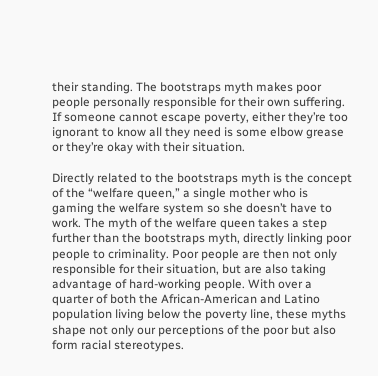their standing. The bootstraps myth makes poor people personally responsible for their own suffering. If someone cannot escape poverty, either they’re too ignorant to know all they need is some elbow grease or they’re okay with their situation.

Directly related to the bootstraps myth is the concept of the “welfare queen,” a single mother who is gaming the welfare system so she doesn’t have to work. The myth of the welfare queen takes a step further than the bootstraps myth, directly linking poor people to criminality. Poor people are then not only responsible for their situation, but are also taking advantage of hard-working people. With over a quarter of both the African-American and Latino population living below the poverty line, these myths shape not only our perceptions of the poor but also form racial stereotypes.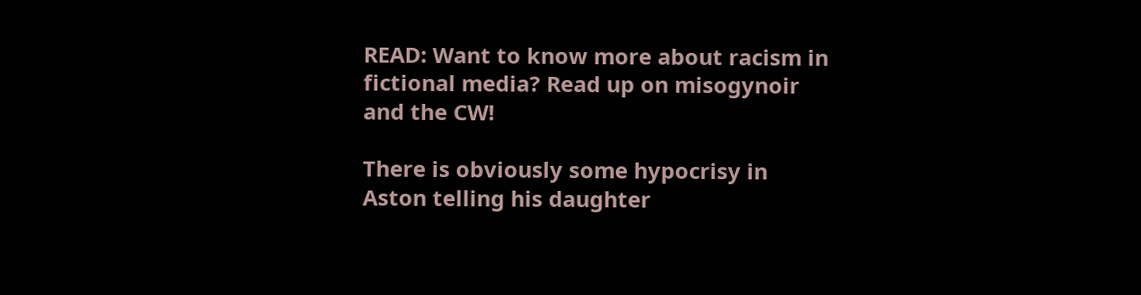READ: Want to know more about racism in fictional media? Read up on misogynoir and the CW!

There is obviously some hypocrisy in Aston telling his daughter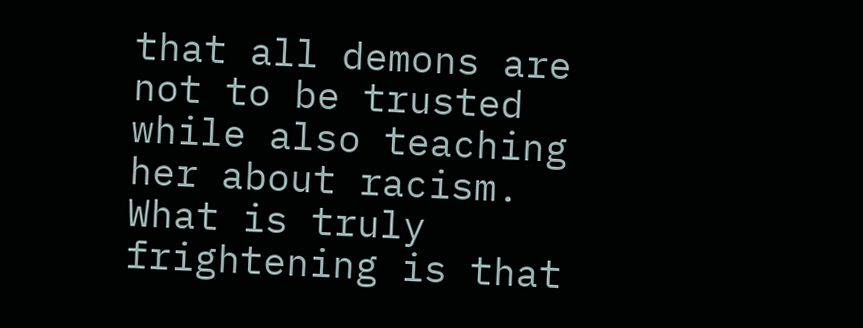that all demons are not to be trusted while also teaching her about racism. What is truly frightening is that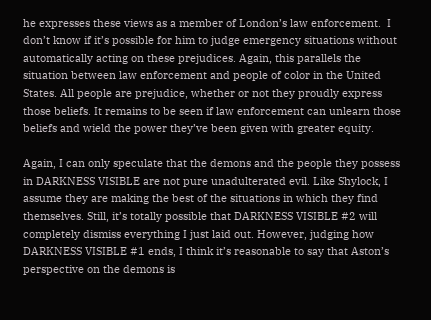he expresses these views as a member of London’s law enforcement.  I don’t know if it’s possible for him to judge emergency situations without automatically acting on these prejudices. Again, this parallels the situation between law enforcement and people of color in the United States. All people are prejudice, whether or not they proudly express those beliefs. It remains to be seen if law enforcement can unlearn those beliefs and wield the power they’ve been given with greater equity.

Again, I can only speculate that the demons and the people they possess in DARKNESS VISIBLE are not pure unadulterated evil. Like Shylock, I assume they are making the best of the situations in which they find themselves. Still, it’s totally possible that DARKNESS VISIBLE #2 will completely dismiss everything I just laid out. However, judging how DARKNESS VISIBLE #1 ends, I think it’s reasonable to say that Aston’s perspective on the demons is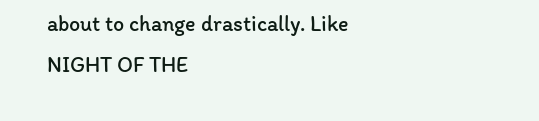about to change drastically. Like NIGHT OF THE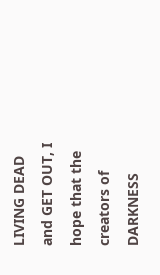LIVING DEAD and GET OUT, I hope that the creators of DARKNESS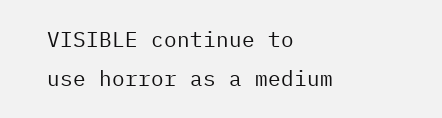VISIBLE continue to use horror as a medium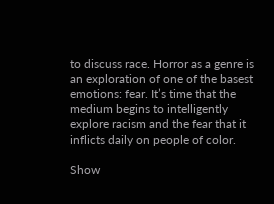to discuss race. Horror as a genre is an exploration of one of the basest emotions: fear. It’s time that the medium begins to intelligently explore racism and the fear that it inflicts daily on people of color.

Show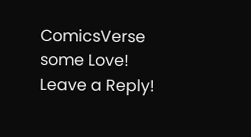ComicsVerse some Love! Leave a Reply!